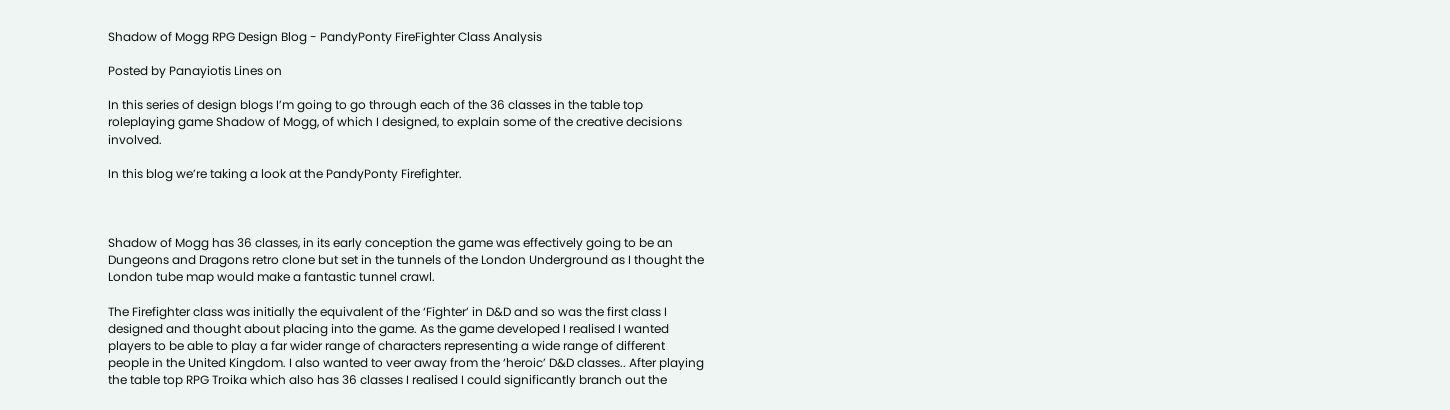Shadow of Mogg RPG Design Blog - PandyPonty FireFighter Class Analysis

Posted by Panayiotis Lines on

In this series of design blogs I’m going to go through each of the 36 classes in the table top roleplaying game Shadow of Mogg, of which I designed, to explain some of the creative decisions involved.

In this blog we’re taking a look at the PandyPonty Firefighter.



Shadow of Mogg has 36 classes, in its early conception the game was effectively going to be an Dungeons and Dragons retro clone but set in the tunnels of the London Underground as I thought the London tube map would make a fantastic tunnel crawl.

The Firefighter class was initially the equivalent of the ‘Fighter’ in D&D and so was the first class I designed and thought about placing into the game. As the game developed I realised I wanted players to be able to play a far wider range of characters representing a wide range of different people in the United Kingdom. I also wanted to veer away from the ‘heroic’ D&D classes.. After playing the table top RPG Troika which also has 36 classes I realised I could significantly branch out the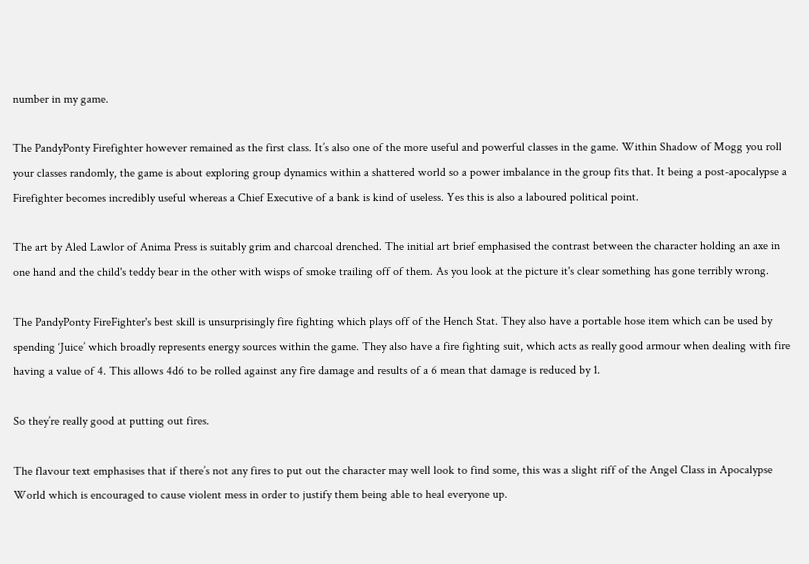number in my game.

The PandyPonty Firefighter however remained as the first class. It’s also one of the more useful and powerful classes in the game. Within Shadow of Mogg you roll your classes randomly, the game is about exploring group dynamics within a shattered world so a power imbalance in the group fits that. It being a post-apocalypse a Firefighter becomes incredibly useful whereas a Chief Executive of a bank is kind of useless. Yes this is also a laboured political point.

The art by Aled Lawlor of Anima Press is suitably grim and charcoal drenched. The initial art brief emphasised the contrast between the character holding an axe in one hand and the child's teddy bear in the other with wisps of smoke trailing off of them. As you look at the picture it's clear something has gone terribly wrong.

The PandyPonty FireFighter's best skill is unsurprisingly fire fighting which plays off of the Hench Stat. They also have a portable hose item which can be used by spending ‘Juice’ which broadly represents energy sources within the game. They also have a fire fighting suit, which acts as really good armour when dealing with fire having a value of 4. This allows 4d6 to be rolled against any fire damage and results of a 6 mean that damage is reduced by 1.

So they’re really good at putting out fires.

The flavour text emphasises that if there’s not any fires to put out the character may well look to find some, this was a slight riff of the Angel Class in Apocalypse World which is encouraged to cause violent mess in order to justify them being able to heal everyone up.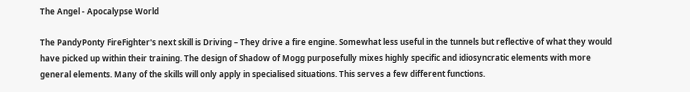The Angel - Apocalypse World

The PandyPonty FireFighter's next skill is Driving – They drive a fire engine. Somewhat less useful in the tunnels but reflective of what they would have picked up within their training. The design of Shadow of Mogg purposefully mixes highly specific and idiosyncratic elements with more general elements. Many of the skills will only apply in specialised situations. This serves a few different functions.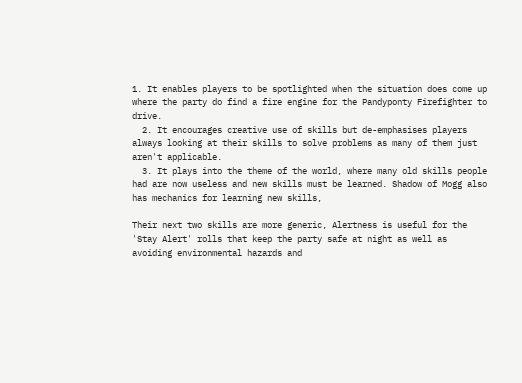1. It enables players to be spotlighted when the situation does come up where the party do find a fire engine for the Pandyponty Firefighter to drive.
  2. It encourages creative use of skills but de-emphasises players always looking at their skills to solve problems as many of them just aren't applicable.
  3. It plays into the theme of the world, where many old skills people had are now useless and new skills must be learned. Shadow of Mogg also has mechanics for learning new skills,

Their next two skills are more generic, Alertness is useful for the 'Stay Alert' rolls that keep the party safe at night as well as avoiding environmental hazards and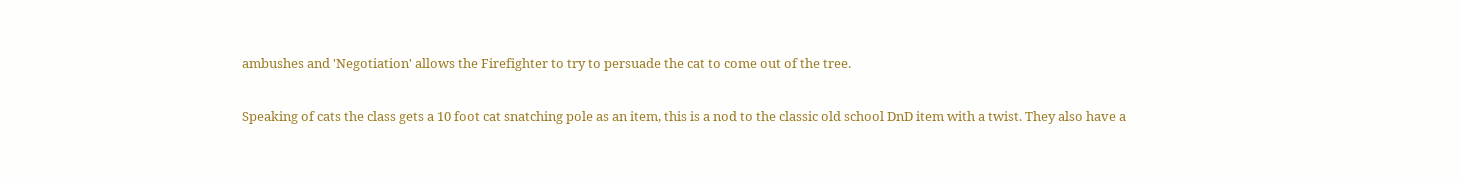ambushes and 'Negotiation' allows the Firefighter to try to persuade the cat to come out of the tree.

Speaking of cats the class gets a 10 foot cat snatching pole as an item, this is a nod to the classic old school DnD item with a twist. They also have a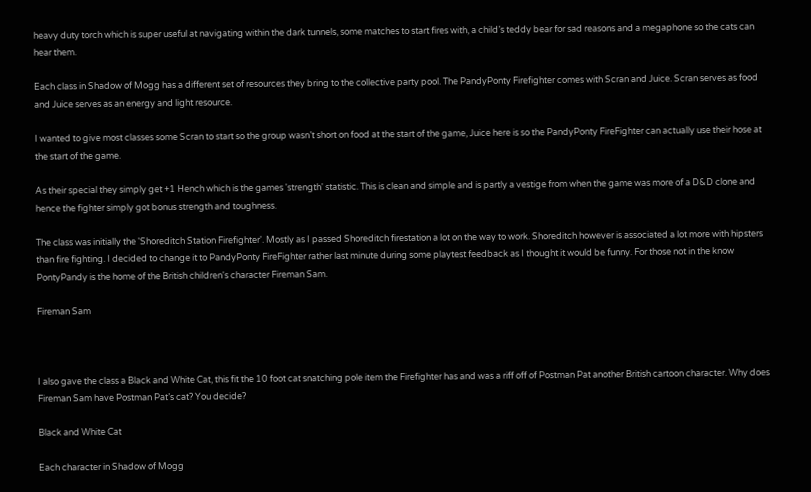heavy duty torch which is super useful at navigating within the dark tunnels, some matches to start fires with, a child’s teddy bear for sad reasons and a megaphone so the cats can hear them.

Each class in Shadow of Mogg has a different set of resources they bring to the collective party pool. The PandyPonty Firefighter comes with Scran and Juice. Scran serves as food and Juice serves as an energy and light resource.

I wanted to give most classes some Scran to start so the group wasn’t short on food at the start of the game, Juice here is so the PandyPonty FireFighter can actually use their hose at the start of the game.

As their special they simply get +1 Hench which is the games 'strength' statistic. This is clean and simple and is partly a vestige from when the game was more of a D&D clone and hence the fighter simply got bonus strength and toughness.

The class was initially the 'Shoreditch Station Firefighter'. Mostly as I passed Shoreditch firestation a lot on the way to work. Shoreditch however is associated a lot more with hipsters than fire fighting. I decided to change it to PandyPonty FireFighter rather last minute during some playtest feedback as I thought it would be funny. For those not in the know PontyPandy is the home of the British children's character Fireman Sam.

Fireman Sam



I also gave the class a Black and White Cat, this fit the 10 foot cat snatching pole item the Firefighter has and was a riff off of Postman Pat another British cartoon character. Why does Fireman Sam have Postman Pat’s cat? You decide?

Black and White Cat

Each character in Shadow of Mogg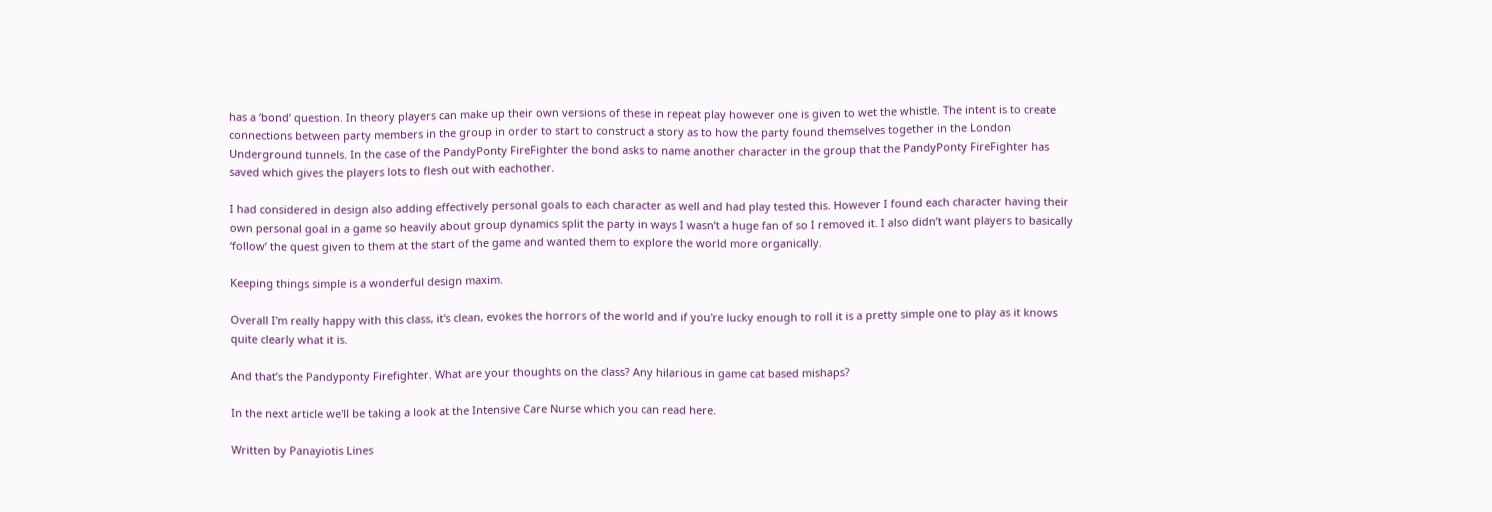has a ‘bond’ question. In theory players can make up their own versions of these in repeat play however one is given to wet the whistle. The intent is to create connections between party members in the group in order to start to construct a story as to how the party found themselves together in the London Underground tunnels. In the case of the PandyPonty FireFighter the bond asks to name another character in the group that the PandyPonty FireFighter has saved which gives the players lots to flesh out with eachother.

I had considered in design also adding effectively personal goals to each character as well and had play tested this. However I found each character having their own personal goal in a game so heavily about group dynamics split the party in ways I wasn’t a huge fan of so I removed it. I also didn’t want players to basically ‘follow’ the quest given to them at the start of the game and wanted them to explore the world more organically.

Keeping things simple is a wonderful design maxim.

Overall I'm really happy with this class, it's clean, evokes the horrors of the world and if you're lucky enough to roll it is a pretty simple one to play as it knows quite clearly what it is.

And that’s the Pandyponty Firefighter. What are your thoughts on the class? Any hilarious in game cat based mishaps?

In the next article we'll be taking a look at the Intensive Care Nurse which you can read here.

Written by Panayiotis Lines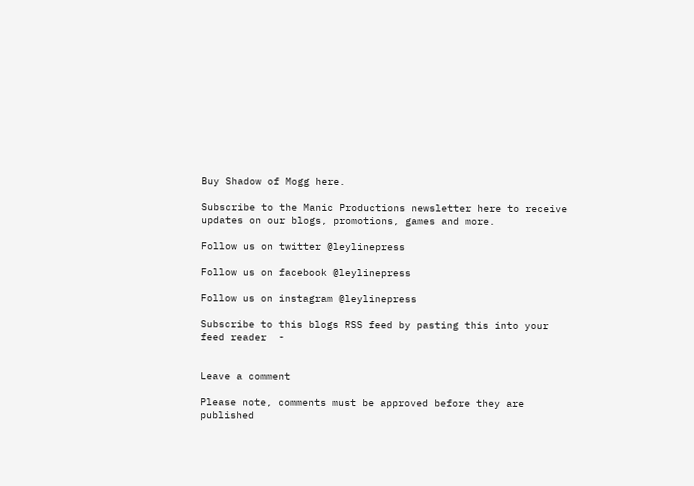Buy Shadow of Mogg here.

Subscribe to the Manic Productions newsletter here to receive updates on our blogs, promotions, games and more.

Follow us on twitter @leylinepress

Follow us on facebook @leylinepress

Follow us on instagram @leylinepress

Subscribe to this blogs RSS feed by pasting this into your feed reader  -


Leave a comment

Please note, comments must be approved before they are published